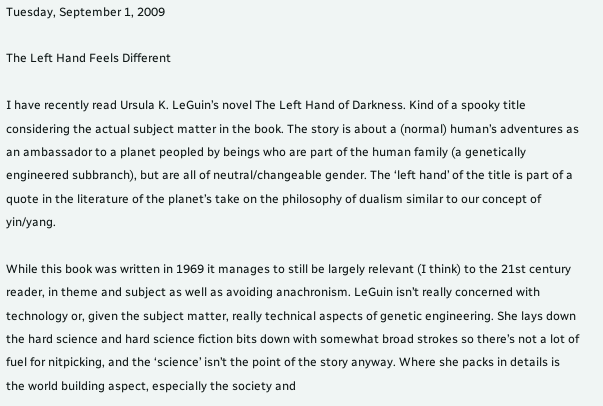Tuesday, September 1, 2009

The Left Hand Feels Different

I have recently read Ursula K. LeGuin’s novel The Left Hand of Darkness. Kind of a spooky title considering the actual subject matter in the book. The story is about a (normal) human’s adventures as an ambassador to a planet peopled by beings who are part of the human family (a genetically engineered subbranch), but are all of neutral/changeable gender. The ‘left hand’ of the title is part of a quote in the literature of the planet’s take on the philosophy of dualism similar to our concept of yin/yang.

While this book was written in 1969 it manages to still be largely relevant (I think) to the 21st century reader, in theme and subject as well as avoiding anachronism. LeGuin isn’t really concerned with technology or, given the subject matter, really technical aspects of genetic engineering. She lays down the hard science and hard science fiction bits down with somewhat broad strokes so there’s not a lot of fuel for nitpicking, and the ‘science’ isn’t the point of the story anyway. Where she packs in details is the world building aspect, especially the society and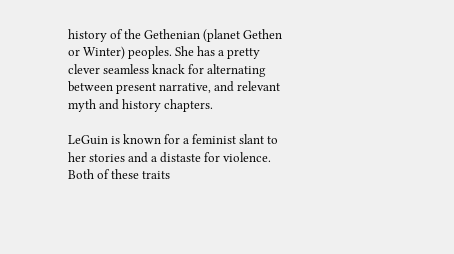history of the Gethenian (planet Gethen or Winter) peoples. She has a pretty clever seamless knack for alternating between present narrative, and relevant myth and history chapters.

LeGuin is known for a feminist slant to her stories and a distaste for violence. Both of these traits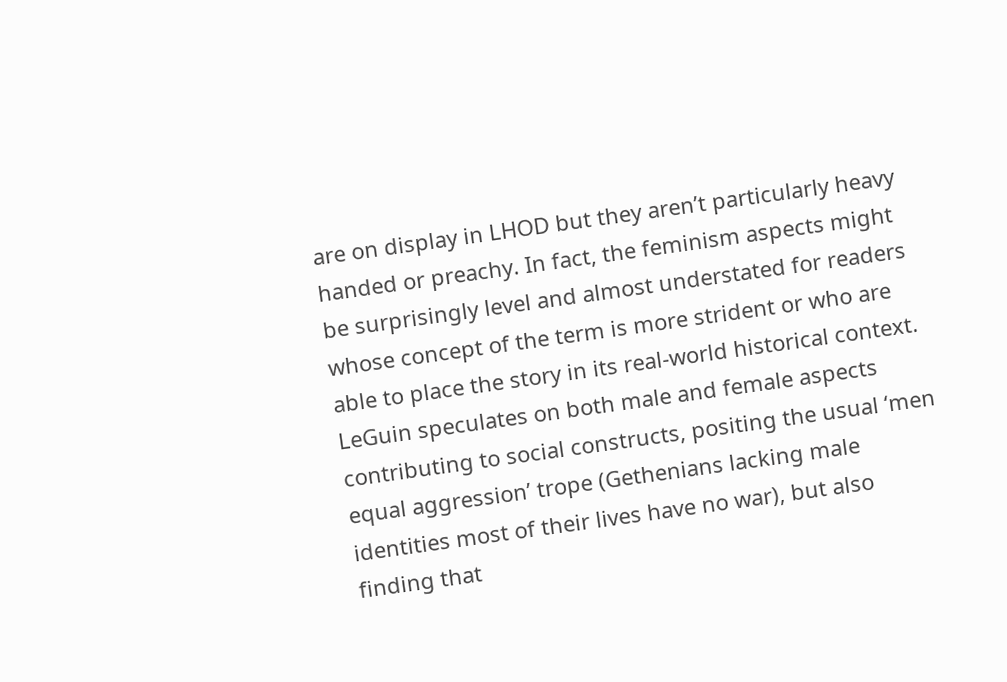are on display in LHOD but they aren’t particularly heavy handed or preachy. In fact, the feminism aspects might be surprisingly level and almost understated for readers whose concept of the term is more strident or who are able to place the story in its real-world historical context. LeGuin speculates on both male and female aspects contributing to social constructs, positing the usual ‘men equal aggression’ trope (Gethenians lacking male identities most of their lives have no war), but also finding that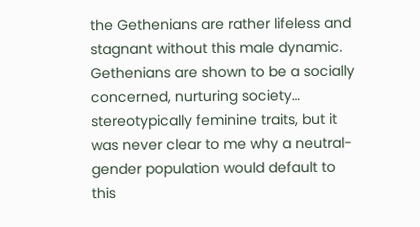the Gethenians are rather lifeless and stagnant without this male dynamic. Gethenians are shown to be a socially concerned, nurturing society… stereotypically feminine traits, but it was never clear to me why a neutral-gender population would default to this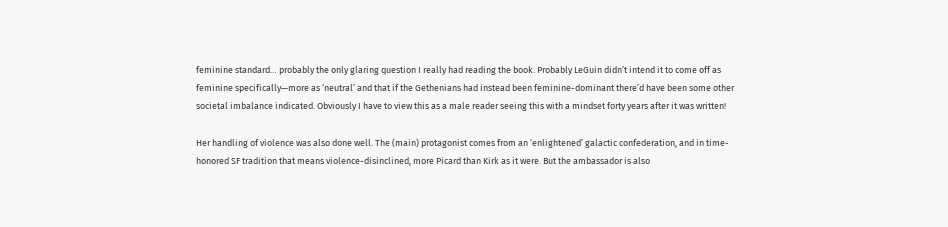feminine standard… probably the only glaring question I really had reading the book. Probably LeGuin didn’t intend it to come off as feminine specifically—more as ‘neutral’ and that if the Gethenians had instead been feminine-dominant there’d have been some other societal imbalance indicated. Obviously I have to view this as a male reader seeing this with a mindset forty years after it was written!

Her handling of violence was also done well. The (main) protagonist comes from an ‘enlightened’ galactic confederation, and in time-honored SF tradition that means violence-disinclined, more Picard than Kirk as it were. But the ambassador is also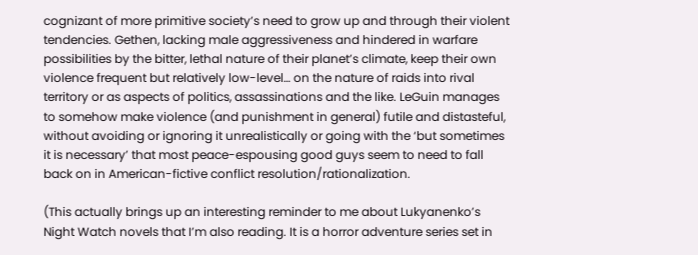cognizant of more primitive society’s need to grow up and through their violent tendencies. Gethen, lacking male aggressiveness and hindered in warfare possibilities by the bitter, lethal nature of their planet’s climate, keep their own violence frequent but relatively low-level… on the nature of raids into rival territory or as aspects of politics, assassinations and the like. LeGuin manages to somehow make violence (and punishment in general) futile and distasteful, without avoiding or ignoring it unrealistically or going with the ‘but sometimes it is necessary’ that most peace-espousing good guys seem to need to fall back on in American-fictive conflict resolution/rationalization.

(This actually brings up an interesting reminder to me about Lukyanenko’s Night Watch novels that I’m also reading. It is a horror adventure series set in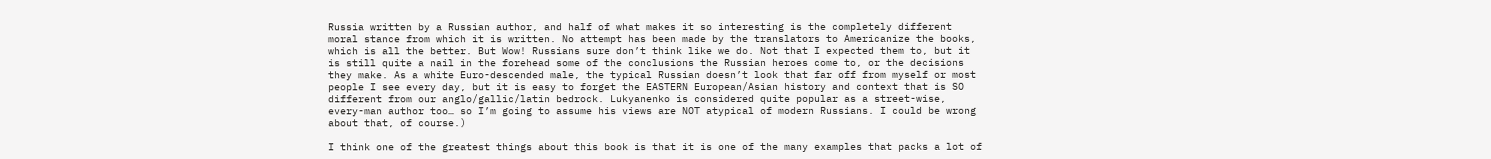Russia written by a Russian author, and half of what makes it so interesting is the completely different moral stance from which it is written. No attempt has been made by the translators to Americanize the books, which is all the better. But Wow! Russians sure don’t think like we do. Not that I expected them to, but it is still quite a nail in the forehead some of the conclusions the Russian heroes come to, or the decisions they make. As a white Euro-descended male, the typical Russian doesn’t look that far off from myself or most people I see every day, but it is easy to forget the EASTERN European/Asian history and context that is SO different from our anglo/gallic/latin bedrock. Lukyanenko is considered quite popular as a street-wise, every-man author too… so I’m going to assume his views are NOT atypical of modern Russians. I could be wrong about that, of course.)

I think one of the greatest things about this book is that it is one of the many examples that packs a lot of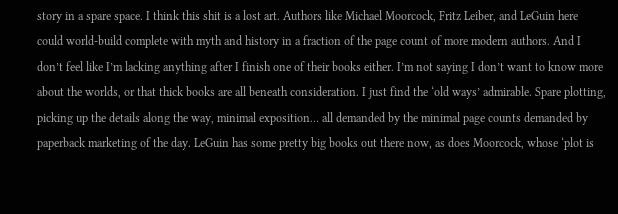story in a spare space. I think this shit is a lost art. Authors like Michael Moorcock, Fritz Leiber, and LeGuin here could world-build complete with myth and history in a fraction of the page count of more modern authors. And I don’t feel like I’m lacking anything after I finish one of their books either. I’m not saying I don’t want to know more about the worlds, or that thick books are all beneath consideration. I just find the ‘old ways’ admirable. Spare plotting, picking up the details along the way, minimal exposition… all demanded by the minimal page counts demanded by paperback marketing of the day. LeGuin has some pretty big books out there now, as does Moorcock, whose ‘plot is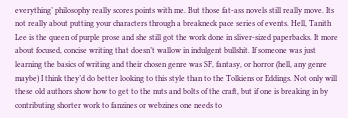everything’ philosophy really scores points with me. But those fat-ass novels still really move. Its not really about putting your characters through a breakneck pace series of events. Hell, Tanith Lee is the queen of purple prose and she still got the work done in sliver-sized paperbacks. It more about focused, concise writing that doesn’t wallow in indulgent bullshit. If someone was just learning the basics of writing and their chosen genre was SF, fantasy, or horror (hell, any genre maybe) I think they’d do better looking to this style than to the Tolkiens or Eddings. Not only will these old authors show how to get to the nuts and bolts of the craft, but if one is breaking in by contributing shorter work to fanzines or webzines one needs to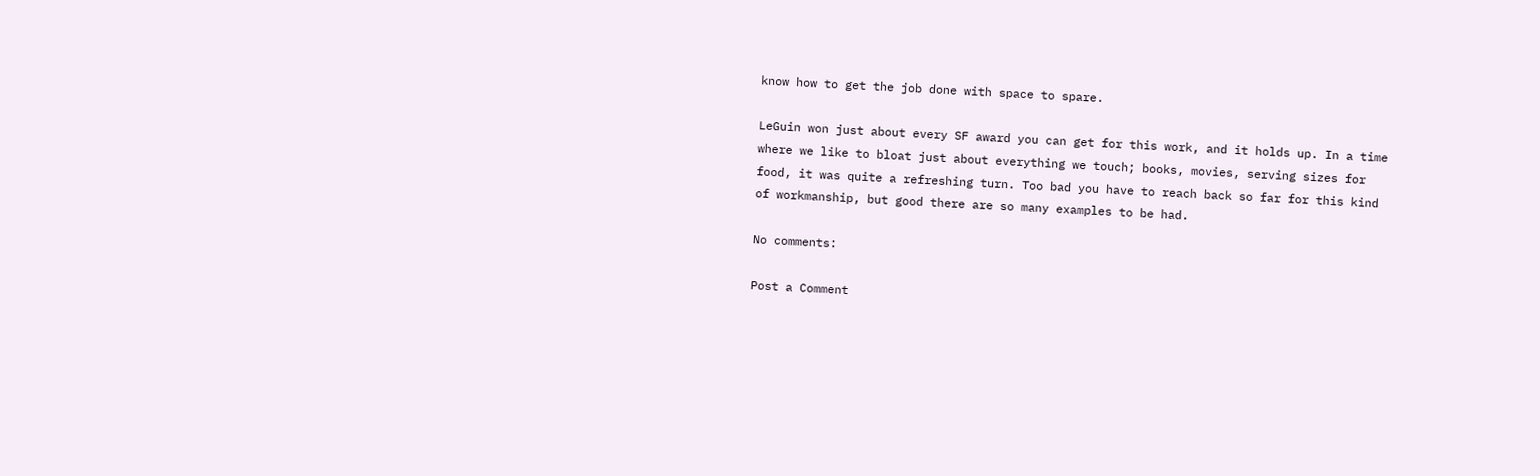know how to get the job done with space to spare.

LeGuin won just about every SF award you can get for this work, and it holds up. In a time where we like to bloat just about everything we touch; books, movies, serving sizes for food, it was quite a refreshing turn. Too bad you have to reach back so far for this kind of workmanship, but good there are so many examples to be had.

No comments:

Post a Comment